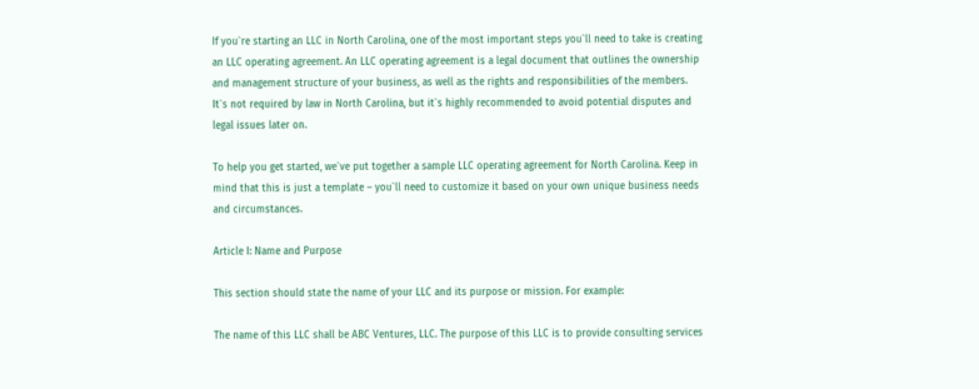If you`re starting an LLC in North Carolina, one of the most important steps you`ll need to take is creating an LLC operating agreement. An LLC operating agreement is a legal document that outlines the ownership and management structure of your business, as well as the rights and responsibilities of the members. It`s not required by law in North Carolina, but it`s highly recommended to avoid potential disputes and legal issues later on.

To help you get started, we`ve put together a sample LLC operating agreement for North Carolina. Keep in mind that this is just a template – you`ll need to customize it based on your own unique business needs and circumstances.

Article I: Name and Purpose

This section should state the name of your LLC and its purpose or mission. For example:

The name of this LLC shall be ABC Ventures, LLC. The purpose of this LLC is to provide consulting services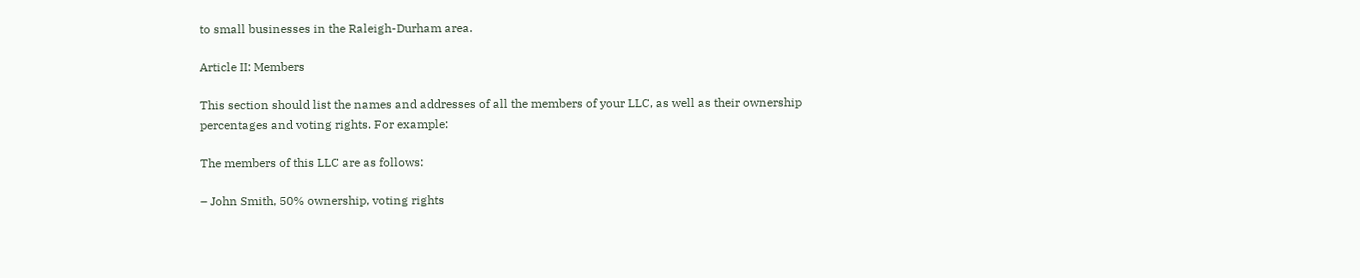to small businesses in the Raleigh-Durham area.

Article II: Members

This section should list the names and addresses of all the members of your LLC, as well as their ownership percentages and voting rights. For example:

The members of this LLC are as follows:

– John Smith, 50% ownership, voting rights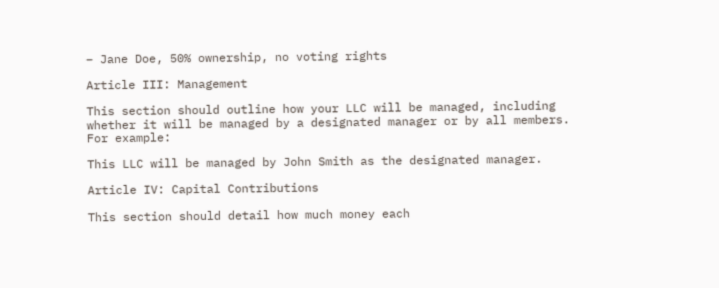– Jane Doe, 50% ownership, no voting rights

Article III: Management

This section should outline how your LLC will be managed, including whether it will be managed by a designated manager or by all members. For example:

This LLC will be managed by John Smith as the designated manager.

Article IV: Capital Contributions

This section should detail how much money each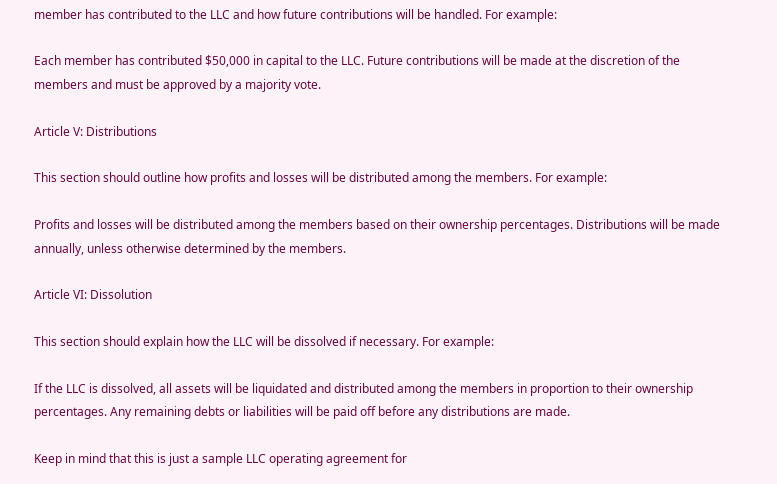member has contributed to the LLC and how future contributions will be handled. For example:

Each member has contributed $50,000 in capital to the LLC. Future contributions will be made at the discretion of the members and must be approved by a majority vote.

Article V: Distributions

This section should outline how profits and losses will be distributed among the members. For example:

Profits and losses will be distributed among the members based on their ownership percentages. Distributions will be made annually, unless otherwise determined by the members.

Article VI: Dissolution

This section should explain how the LLC will be dissolved if necessary. For example:

If the LLC is dissolved, all assets will be liquidated and distributed among the members in proportion to their ownership percentages. Any remaining debts or liabilities will be paid off before any distributions are made.

Keep in mind that this is just a sample LLC operating agreement for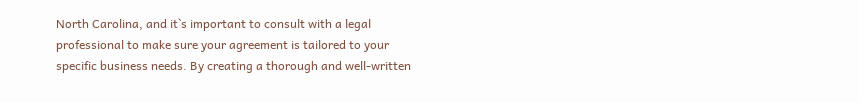North Carolina, and it`s important to consult with a legal professional to make sure your agreement is tailored to your specific business needs. By creating a thorough and well-written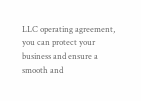LLC operating agreement, you can protect your business and ensure a smooth and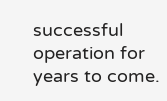successful operation for years to come.